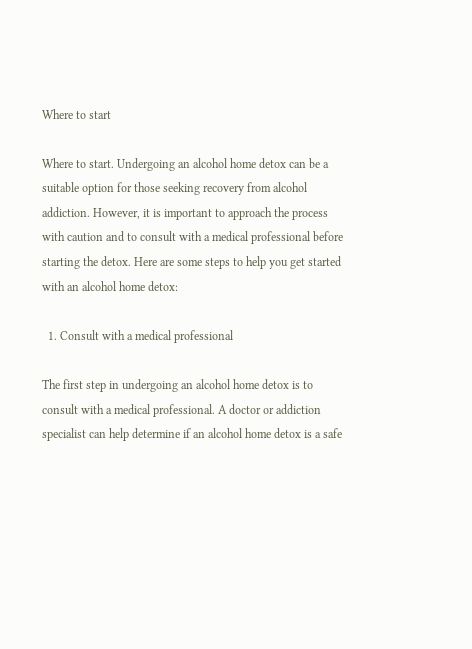Where to start

Where to start. Undergoing an alcohol home detox can be a suitable option for those seeking recovery from alcohol addiction. However, it is important to approach the process with caution and to consult with a medical professional before starting the detox. Here are some steps to help you get started with an alcohol home detox:

  1. Consult with a medical professional

The first step in undergoing an alcohol home detox is to consult with a medical professional. A doctor or addiction specialist can help determine if an alcohol home detox is a safe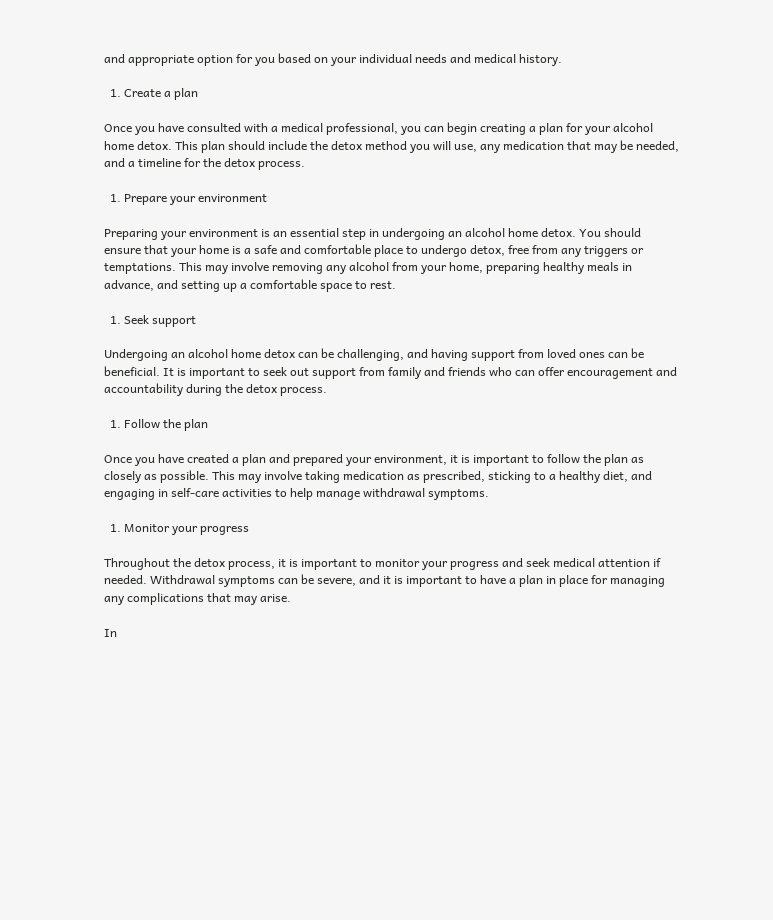and appropriate option for you based on your individual needs and medical history.

  1. Create a plan

Once you have consulted with a medical professional, you can begin creating a plan for your alcohol home detox. This plan should include the detox method you will use, any medication that may be needed, and a timeline for the detox process.

  1. Prepare your environment

Preparing your environment is an essential step in undergoing an alcohol home detox. You should ensure that your home is a safe and comfortable place to undergo detox, free from any triggers or temptations. This may involve removing any alcohol from your home, preparing healthy meals in advance, and setting up a comfortable space to rest.

  1. Seek support

Undergoing an alcohol home detox can be challenging, and having support from loved ones can be beneficial. It is important to seek out support from family and friends who can offer encouragement and accountability during the detox process.

  1. Follow the plan

Once you have created a plan and prepared your environment, it is important to follow the plan as closely as possible. This may involve taking medication as prescribed, sticking to a healthy diet, and engaging in self-care activities to help manage withdrawal symptoms.

  1. Monitor your progress

Throughout the detox process, it is important to monitor your progress and seek medical attention if needed. Withdrawal symptoms can be severe, and it is important to have a plan in place for managing any complications that may arise.

In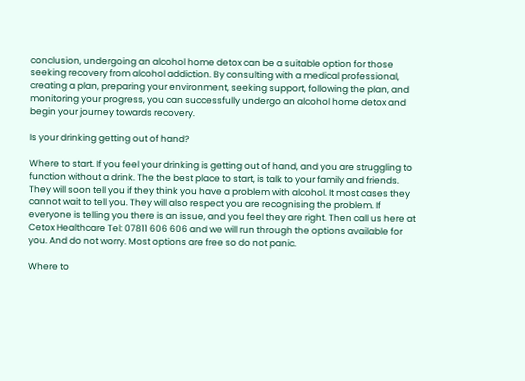conclusion, undergoing an alcohol home detox can be a suitable option for those seeking recovery from alcohol addiction. By consulting with a medical professional, creating a plan, preparing your environment, seeking support, following the plan, and monitoring your progress, you can successfully undergo an alcohol home detox and begin your journey towards recovery.

Is your drinking getting out of hand?

Where to start. If you feel your drinking is getting out of hand, and you are struggling to function without a drink. The the best place to start, is talk to your family and friends. They will soon tell you if they think you have a problem with alcohol. It most cases they cannot wait to tell you. They will also respect you are recognising the problem. If everyone is telling you there is an issue, and you feel they are right. Then call us here at Cetox Healthcare Tel: 07811 606 606 and we will run through the options available for you. And do not worry. Most options are free so do not panic.

Where to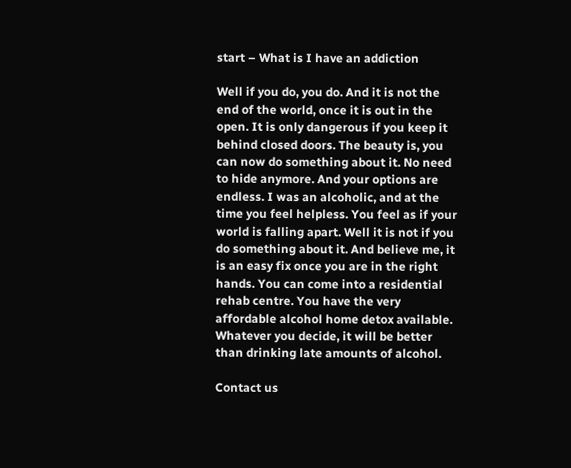start – What is I have an addiction

Well if you do, you do. And it is not the end of the world, once it is out in the open. It is only dangerous if you keep it behind closed doors. The beauty is, you can now do something about it. No need to hide anymore. And your options are endless. I was an alcoholic, and at the time you feel helpless. You feel as if your world is falling apart. Well it is not if you do something about it. And believe me, it is an easy fix once you are in the right hands. You can come into a residential rehab centre. You have the very affordable alcohol home detox available. Whatever you decide, it will be better than drinking late amounts of alcohol.

Contact us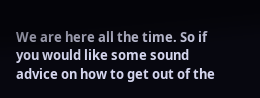We are here all the time. So if you would like some sound advice on how to get out of the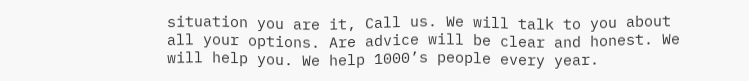situation you are it, Call us. We will talk to you about all your options. Are advice will be clear and honest. We will help you. We help 1000’s people every year.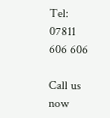Tel: 07811 606 606

Call us now